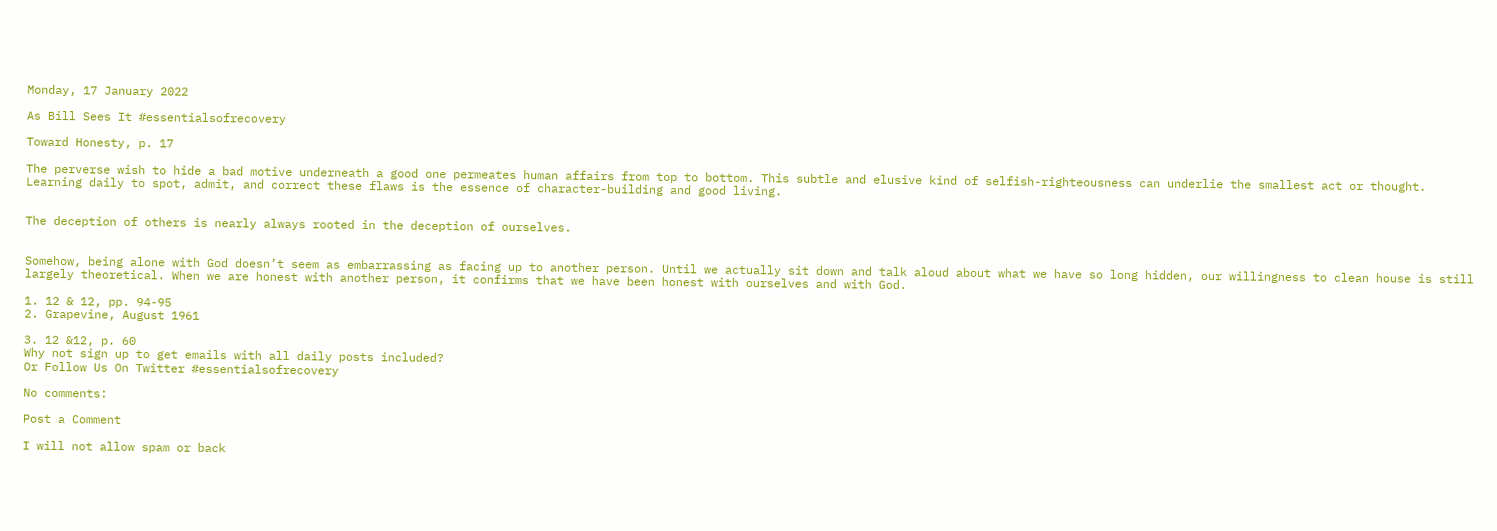Monday, 17 January 2022

As Bill Sees It #essentialsofrecovery

Toward Honesty, p. 17

The perverse wish to hide a bad motive underneath a good one permeates human affairs from top to bottom. This subtle and elusive kind of selfish-righteousness can underlie the smallest act or thought. Learning daily to spot, admit, and correct these flaws is the essence of character-building and good living.


The deception of others is nearly always rooted in the deception of ourselves.


Somehow, being alone with God doesn’t seem as embarrassing as facing up to another person. Until we actually sit down and talk aloud about what we have so long hidden, our willingness to clean house is still largely theoretical. When we are honest with another person, it confirms that we have been honest with ourselves and with God.

1. 12 & 12, pp. 94-95
2. Grapevine, August 1961

3. 12 &12, p. 60
Why not sign up to get emails with all daily posts included?
Or Follow Us On Twitter #essentialsofrecovery

No comments:

Post a Comment

I will not allow spam or back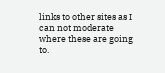links to other sites as I can not moderate where these are going to.